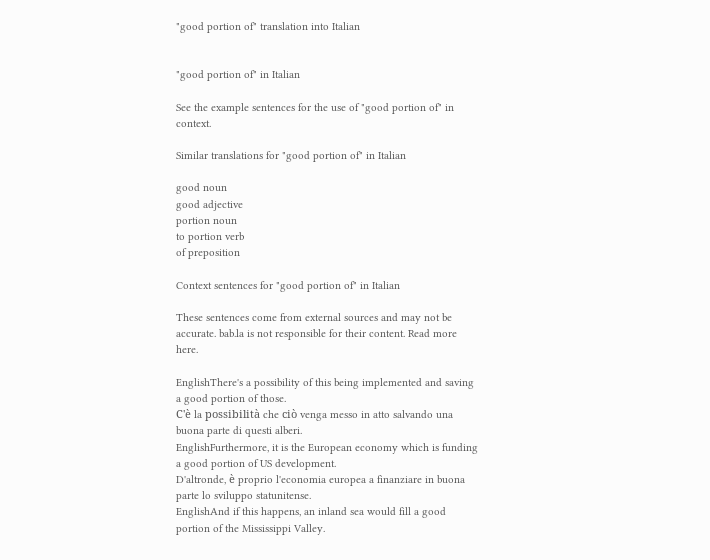"good portion of" translation into Italian


"good portion of" in Italian

See the example sentences for the use of "good portion of" in context.

Similar translations for "good portion of" in Italian

good noun
good adjective
portion noun
to portion verb
of preposition

Context sentences for "good portion of" in Italian

These sentences come from external sources and may not be accurate. bab.la is not responsible for their content. Read more here.

EnglishThere's a possibility of this being implemented and saving a good portion of those.
C'è la possibilità che ciò venga messo in atto salvando una buona parte di questi alberi.
EnglishFurthermore, it is the European economy which is funding a good portion of US development.
D'altronde, è proprio l'economia europea a finanziare in buona parte lo sviluppo statunitense.
EnglishAnd if this happens, an inland sea would fill a good portion of the Mississippi Valley.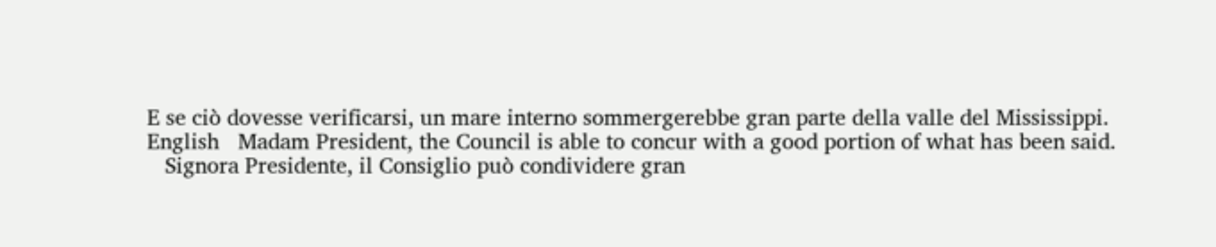E se ciò dovesse verificarsi, un mare interno sommergerebbe gran parte della valle del Mississippi.
English   Madam President, the Council is able to concur with a good portion of what has been said.
   Signora Presidente, il Consiglio può condividere gran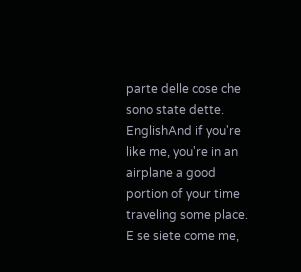parte delle cose che sono state dette.
EnglishAnd if you're like me, you're in an airplane a good portion of your time traveling some place.
E se siete come me,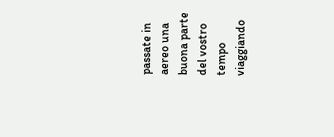passate in aereo una buona parte del vostro tempo viaggiando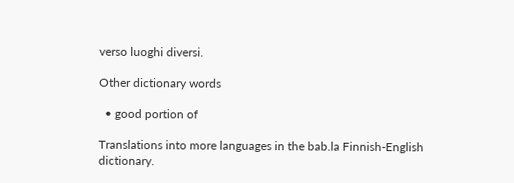verso luoghi diversi.

Other dictionary words

  • good portion of

Translations into more languages in the bab.la Finnish-English dictionary.